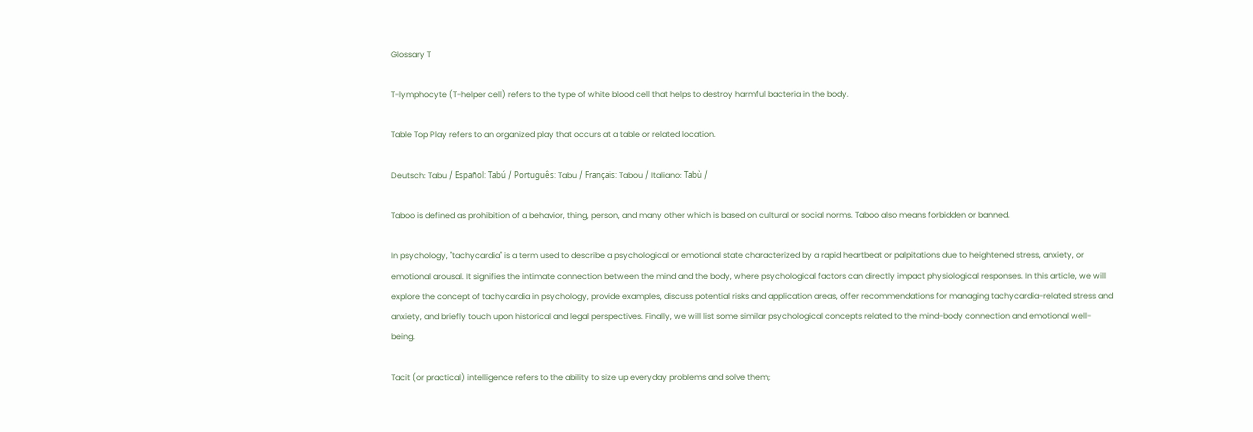Glossary T

T-lymphocyte (T-helper cell) refers to the type of white blood cell that helps to destroy harmful bacteria in the body.

Table Top Play refers to an organized play that occurs at a table or related location.

Deutsch: Tabu / Español: Tabú / Português: Tabu / Français: Tabou / Italiano: Tabù /

Taboo is defined as prohibition of a behavior, thing, person, and many other which is based on cultural or social norms. Taboo also means forbidden or banned.

In psychology, "tachycardia" is a term used to describe a psychological or emotional state characterized by a rapid heartbeat or palpitations due to heightened stress, anxiety, or emotional arousal. It signifies the intimate connection between the mind and the body, where psychological factors can directly impact physiological responses. In this article, we will explore the concept of tachycardia in psychology, provide examples, discuss potential risks and application areas, offer recommendations for managing tachycardia-related stress and anxiety, and briefly touch upon historical and legal perspectives. Finally, we will list some similar psychological concepts related to the mind-body connection and emotional well-being.

Tacit (or practical) intelligence refers to the ability to size up everyday problems and solve them;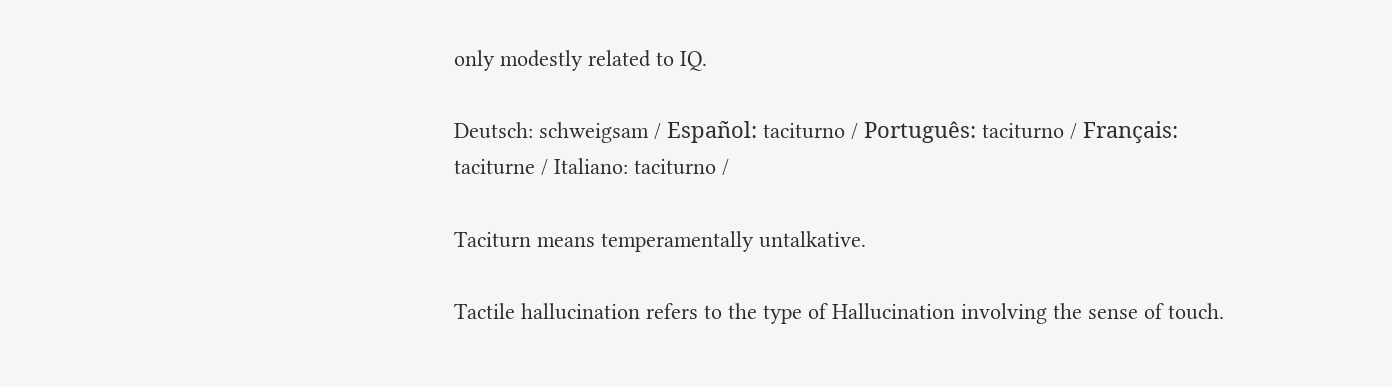only modestly related to IQ.

Deutsch: schweigsam / Español: taciturno / Português: taciturno / Français: taciturne / Italiano: taciturno /

Taciturn means temperamentally untalkative.

Tactile hallucination refers to the type of Hallucination involving the sense of touch.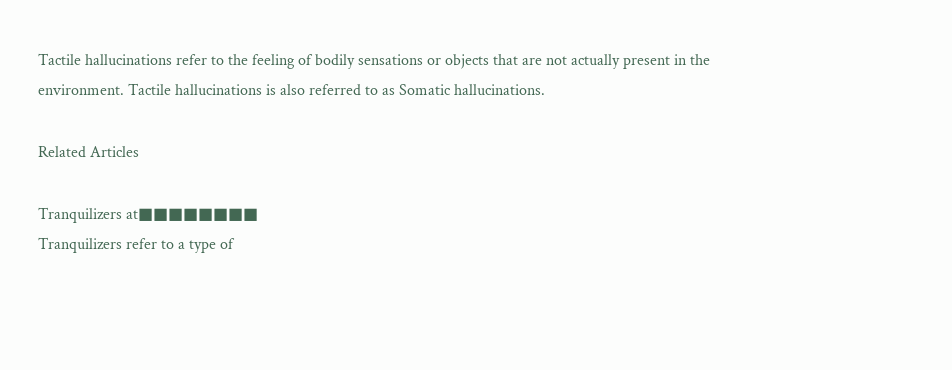Tactile hallucinations refer to the feeling of bodily sensations or objects that are not actually present in the environment. Tactile hallucinations is also referred to as Somatic hallucinations.

Related Articles

Tranquilizers at■■■■■■■■
Tranquilizers refer to a type of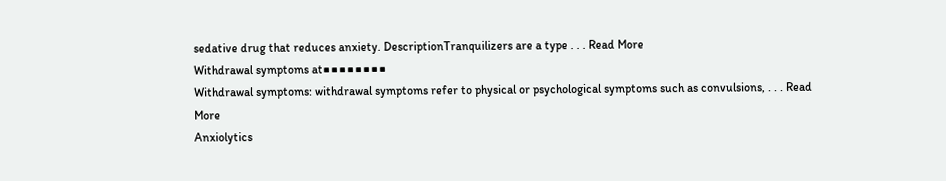sedative drug that reduces anxiety. DescriptionTranquilizers are a type . . . Read More
Withdrawal symptoms at■■■■■■■■
Withdrawal symptoms: withdrawal symptoms refer to physical or psychological symptoms such as convulsions, . . . Read More
Anxiolytics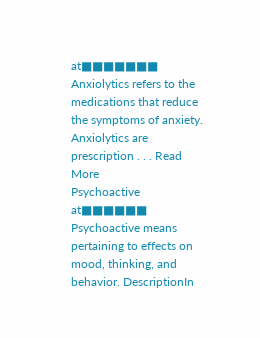at■■■■■■■
Anxiolytics refers to the medications that reduce the symptoms of anxiety. Anxiolytics are prescription . . . Read More
Psychoactive at■■■■■■
Psychoactive means pertaining to effects on mood, thinking, and behavior. DescriptionIn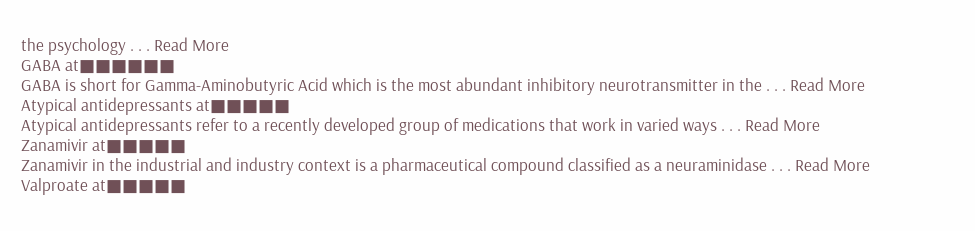the psychology . . . Read More
GABA at■■■■■■
GABA is short for Gamma-Aminobutyric Acid which is the most abundant inhibitory neurotransmitter in the . . . Read More
Atypical antidepressants at■■■■■
Atypical antidepressants refer to a recently developed group of medications that work in varied ways . . . Read More
Zanamivir at■■■■■
Zanamivir in the industrial and industry context is a pharmaceutical compound classified as a neuraminidase . . . Read More
Valproate at■■■■■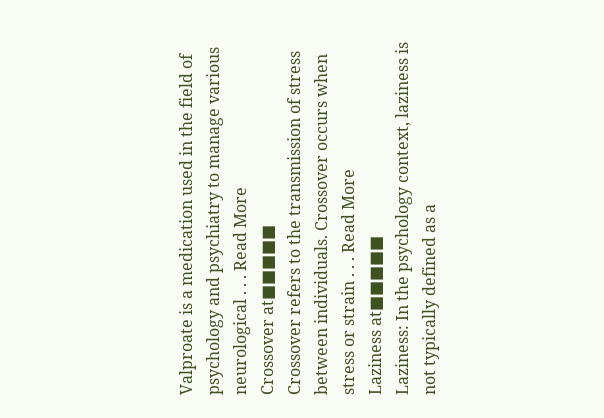Valproate is a medication used in the field of psychology and psychiatry to manage various neurological . . . Read More
Crossover at■■■■■
Crossover refers to the transmission of stress between individuals. Crossover occurs when stress or strain . . . Read More
Laziness at■■■■■
Laziness: In the psychology context, laziness is not typically defined as a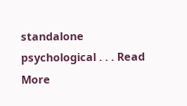standalone psychological . . . Read More